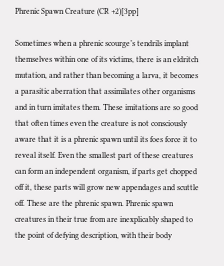Phrenic Spawn Creature (CR +2)[3pp]

Sometimes when a phrenic scourge’s tendrils implant themselves within one of its victims, there is an eldritch mutation, and rather than becoming a larva, it becomes a parasitic aberration that assimilates other organisms and in turn imitates them. These imitations are so good that often times even the creature is not consciously aware that it is a phrenic spawn until its foes force it to reveal itself. Even the smallest part of these creatures can form an independent organism, if parts get chopped off it, these parts will grow new appendages and scuttle off. These are the phrenic spawn. Phrenic spawn creatures in their true from are inexplicably shaped to the point of defying description, with their body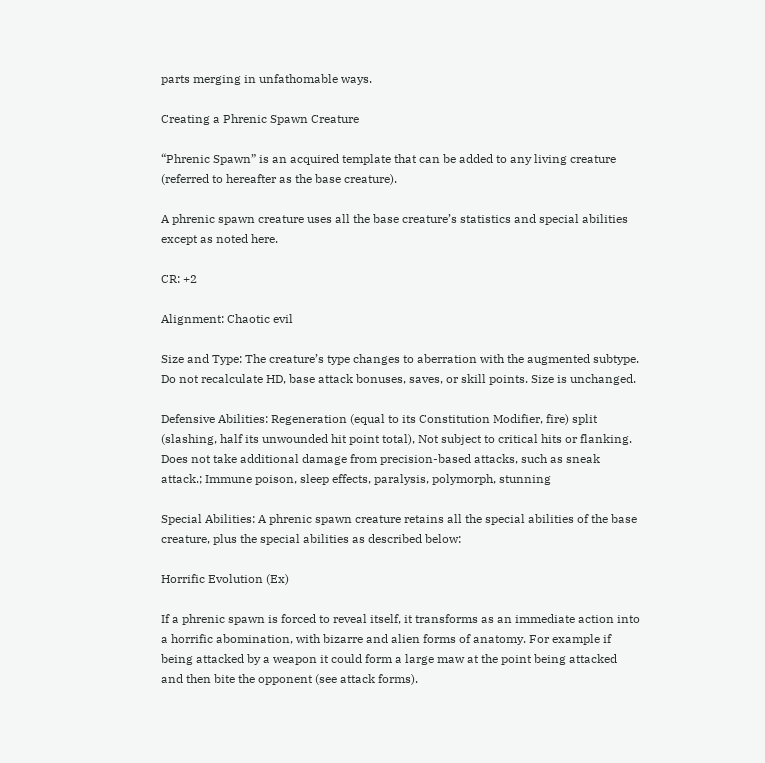parts merging in unfathomable ways.

Creating a Phrenic Spawn Creature

“Phrenic Spawn” is an acquired template that can be added to any living creature (referred to hereafter as the base creature).

A phrenic spawn creature uses all the base creature’s statistics and special abilities except as noted here.

CR: +2

Alignment: Chaotic evil

Size and Type: The creature’s type changes to aberration with the augmented subtype. Do not recalculate HD, base attack bonuses, saves, or skill points. Size is unchanged.

Defensive Abilities: Regeneration (equal to its Constitution Modifier, fire) split (slashing, half its unwounded hit point total), Not subject to critical hits or flanking. Does not take additional damage from precision-based attacks, such as sneak attack.; Immune poison, sleep effects, paralysis, polymorph, stunning

Special Abilities: A phrenic spawn creature retains all the special abilities of the base creature, plus the special abilities as described below:

Horrific Evolution (Ex)

If a phrenic spawn is forced to reveal itself, it transforms as an immediate action into a horrific abomination, with bizarre and alien forms of anatomy. For example if being attacked by a weapon it could form a large maw at the point being attacked and then bite the opponent (see attack forms).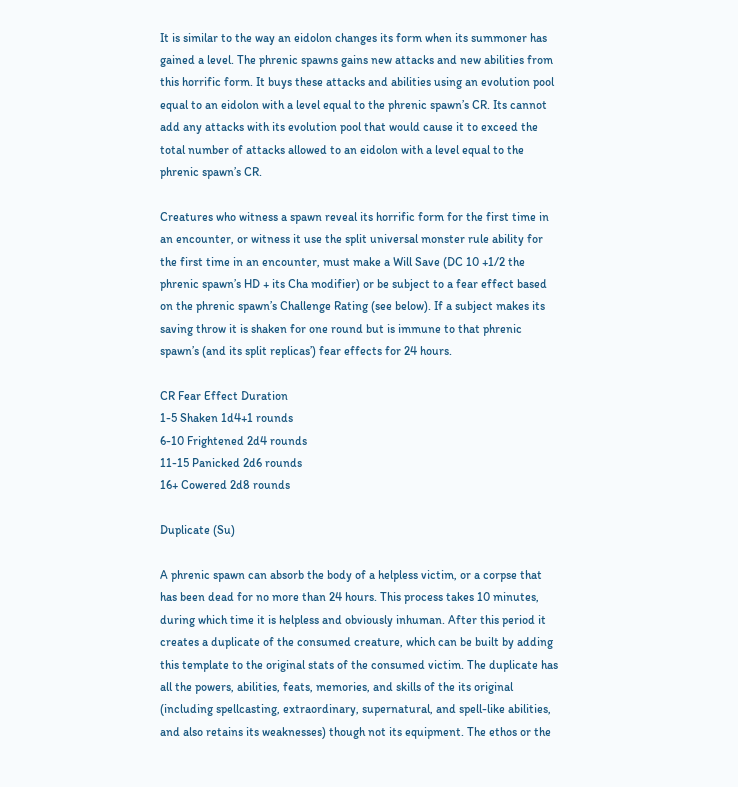It is similar to the way an eidolon changes its form when its summoner has gained a level. The phrenic spawns gains new attacks and new abilities from this horrific form. It buys these attacks and abilities using an evolution pool equal to an eidolon with a level equal to the phrenic spawn’s CR. Its cannot add any attacks with its evolution pool that would cause it to exceed the total number of attacks allowed to an eidolon with a level equal to the phrenic spawn’s CR.

Creatures who witness a spawn reveal its horrific form for the first time in an encounter, or witness it use the split universal monster rule ability for the first time in an encounter, must make a Will Save (DC 10 +1/2 the phrenic spawn’s HD + its Cha modifier) or be subject to a fear effect based on the phrenic spawn’s Challenge Rating (see below). If a subject makes its saving throw it is shaken for one round but is immune to that phrenic spawn’s (and its split replicas’) fear effects for 24 hours.

CR Fear Effect Duration
1-5 Shaken 1d4+1 rounds
6-10 Frightened 2d4 rounds
11-15 Panicked 2d6 rounds
16+ Cowered 2d8 rounds

Duplicate (Su)

A phrenic spawn can absorb the body of a helpless victim, or a corpse that has been dead for no more than 24 hours. This process takes 10 minutes, during which time it is helpless and obviously inhuman. After this period it creates a duplicate of the consumed creature, which can be built by adding this template to the original stats of the consumed victim. The duplicate has all the powers, abilities, feats, memories, and skills of the its original (including spellcasting, extraordinary, supernatural, and spell-like abilities, and also retains its weaknesses) though not its equipment. The ethos or the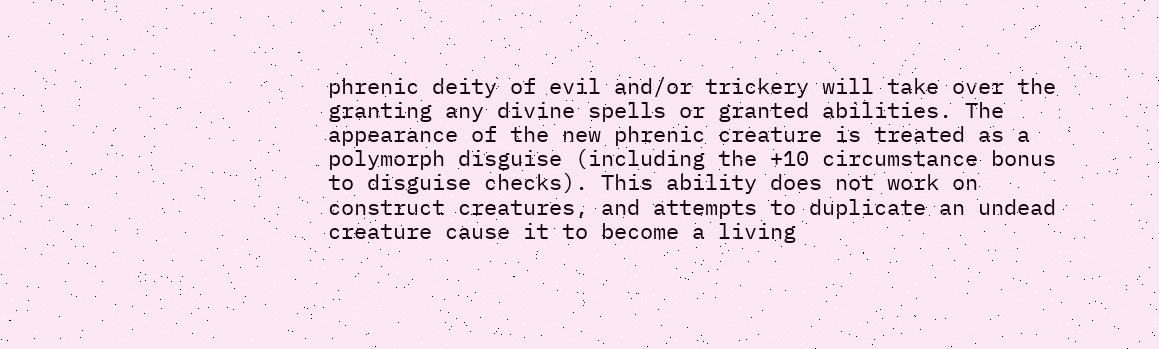phrenic deity of evil and/or trickery will take over the granting any divine spells or granted abilities. The appearance of the new phrenic creature is treated as a polymorph disguise (including the +10 circumstance bonus to disguise checks). This ability does not work on construct creatures, and attempts to duplicate an undead creature cause it to become a living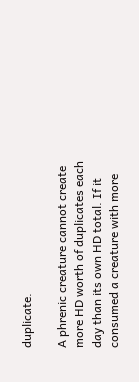duplicate.

A phrenic creature cannot create more HD worth of duplicates each day than its own HD total. If it consumed a creature with more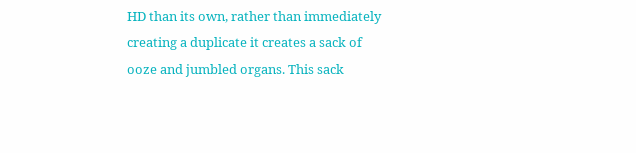HD than its own, rather than immediately creating a duplicate it creates a sack of ooze and jumbled organs. This sack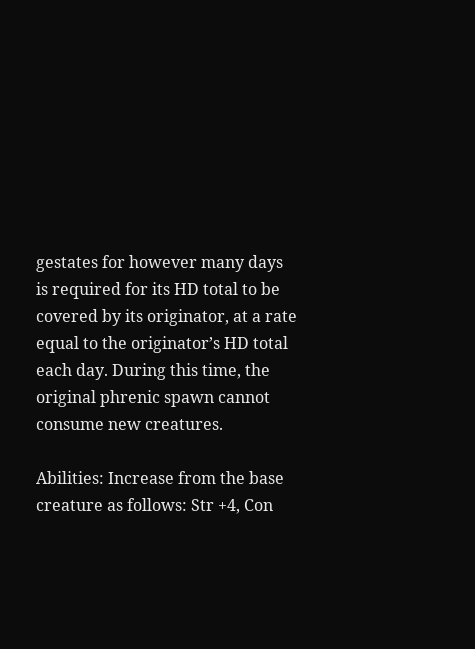gestates for however many days is required for its HD total to be covered by its originator, at a rate equal to the originator’s HD total each day. During this time, the original phrenic spawn cannot consume new creatures.

Abilities: Increase from the base creature as follows: Str +4, Con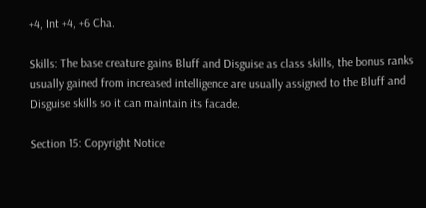+4, Int +4, +6 Cha.

Skills: The base creature gains Bluff and Disguise as class skills, the bonus ranks usually gained from increased intelligence are usually assigned to the Bluff and Disguise skills so it can maintain its facade.

Section 15: Copyright Notice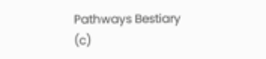Pathways Bestiary (c)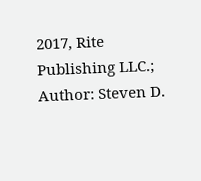2017, Rite Publishing LLC.; Author: Steven D.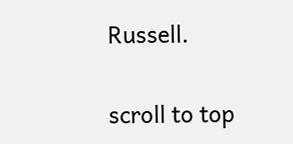Russell.

scroll to top